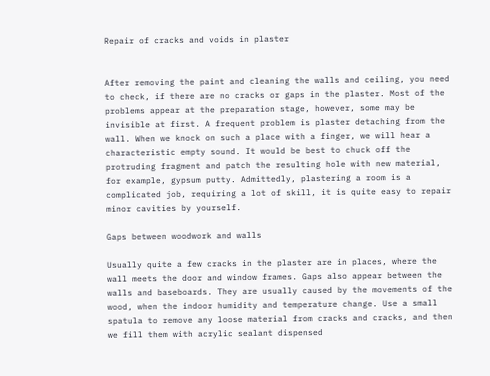Repair of cracks and voids in plaster


After removing the paint and cleaning the walls and ceiling, you need to check, if there are no cracks or gaps in the plaster. Most of the problems appear at the preparation stage, however, some may be invisible at first. A frequent problem is plaster detaching from the wall. When we knock on such a place with a finger, we will hear a characteristic empty sound. It would be best to chuck off the protruding fragment and patch the resulting hole with new material, for example, gypsum putty. Admittedly, plastering a room is a complicated job, requiring a lot of skill, it is quite easy to repair minor cavities by yourself.

Gaps between woodwork and walls

Usually quite a few cracks in the plaster are in places, where the wall meets the door and window frames. Gaps also appear between the walls and baseboards. They are usually caused by the movements of the wood, when the indoor humidity and temperature change. Use a small spatula to remove any loose material from cracks and cracks, and then we fill them with acrylic sealant dispensed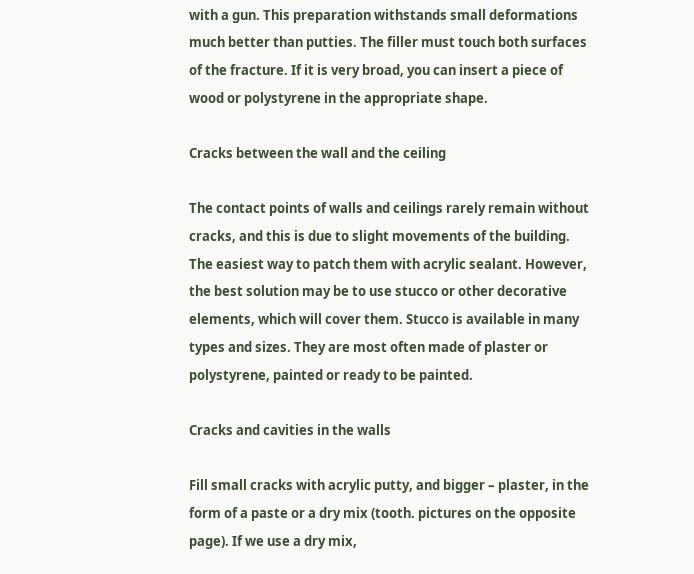with a gun. This preparation withstands small deformations much better than putties. The filler must touch both surfaces of the fracture. If it is very broad, you can insert a piece of wood or polystyrene in the appropriate shape.

Cracks between the wall and the ceiling

The contact points of walls and ceilings rarely remain without cracks, and this is due to slight movements of the building. The easiest way to patch them with acrylic sealant. However, the best solution may be to use stucco or other decorative elements, which will cover them. Stucco is available in many types and sizes. They are most often made of plaster or polystyrene, painted or ready to be painted.

Cracks and cavities in the walls

Fill small cracks with acrylic putty, and bigger – plaster, in the form of a paste or a dry mix (tooth. pictures on the opposite page). If we use a dry mix,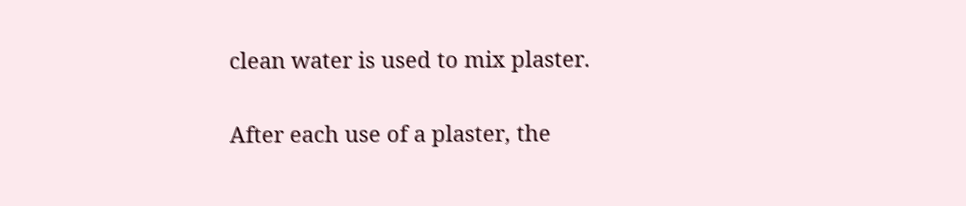clean water is used to mix plaster.

After each use of a plaster, the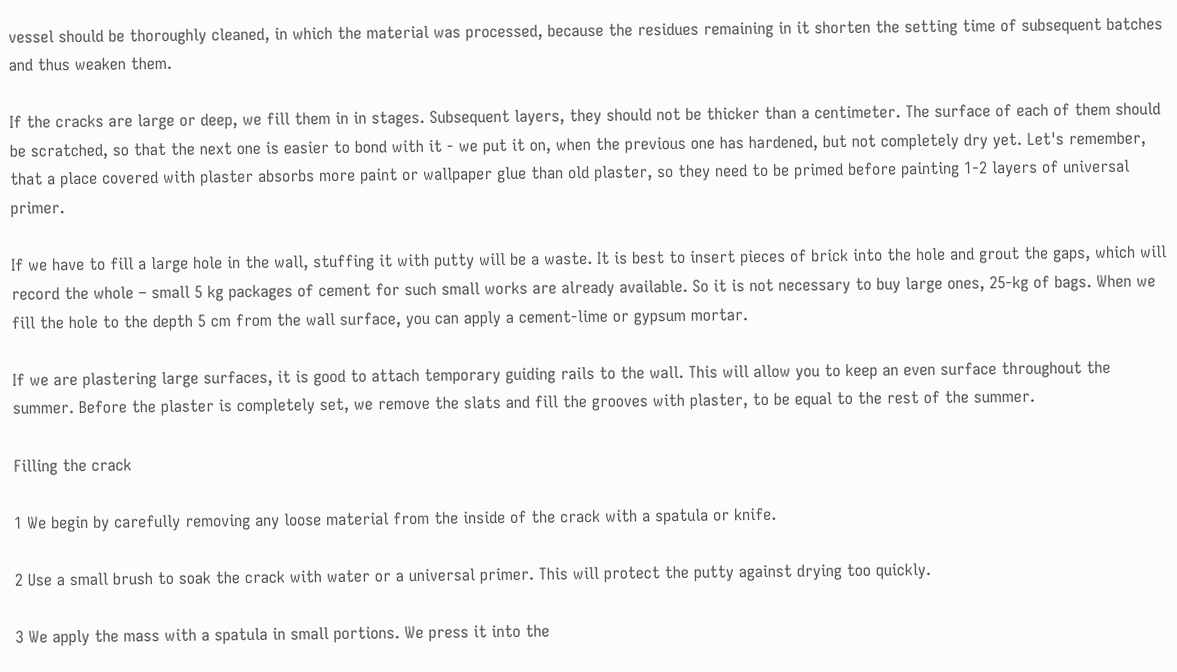vessel should be thoroughly cleaned, in which the material was processed, because the residues remaining in it shorten the setting time of subsequent batches and thus weaken them.

If the cracks are large or deep, we fill them in in stages. Subsequent layers, they should not be thicker than a centimeter. The surface of each of them should be scratched, so that the next one is easier to bond with it - we put it on, when the previous one has hardened, but not completely dry yet. Let's remember, that a place covered with plaster absorbs more paint or wallpaper glue than old plaster, so they need to be primed before painting 1-2 layers of universal primer.

If we have to fill a large hole in the wall, stuffing it with putty will be a waste. It is best to insert pieces of brick into the hole and grout the gaps, which will record the whole – small 5 kg packages of cement for such small works are already available. So it is not necessary to buy large ones, 25-kg of bags. When we fill the hole to the depth 5 cm from the wall surface, you can apply a cement-lime or gypsum mortar.

If we are plastering large surfaces, it is good to attach temporary guiding rails to the wall. This will allow you to keep an even surface throughout the summer. Before the plaster is completely set, we remove the slats and fill the grooves with plaster, to be equal to the rest of the summer.

Filling the crack

1 We begin by carefully removing any loose material from the inside of the crack with a spatula or knife.

2 Use a small brush to soak the crack with water or a universal primer. This will protect the putty against drying too quickly.

3 We apply the mass with a spatula in small portions. We press it into the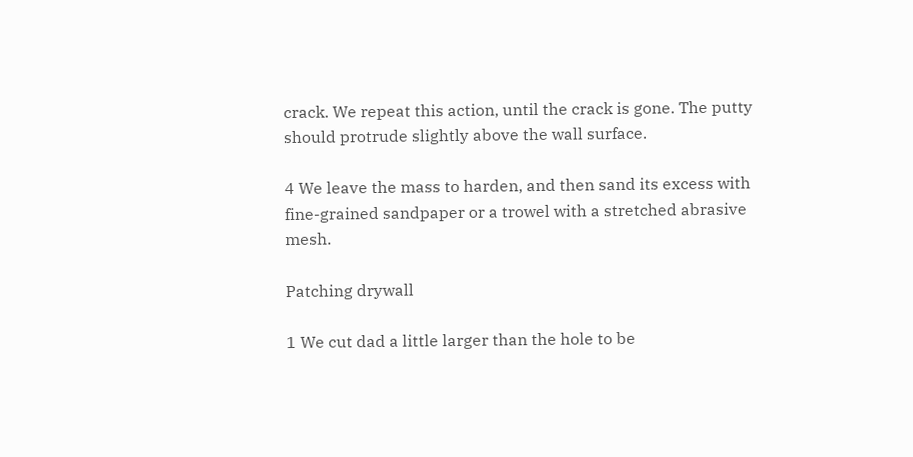crack. We repeat this action, until the crack is gone. The putty should protrude slightly above the wall surface.

4 We leave the mass to harden, and then sand its excess with fine-grained sandpaper or a trowel with a stretched abrasive mesh.

Patching drywall

1 We cut dad a little larger than the hole to be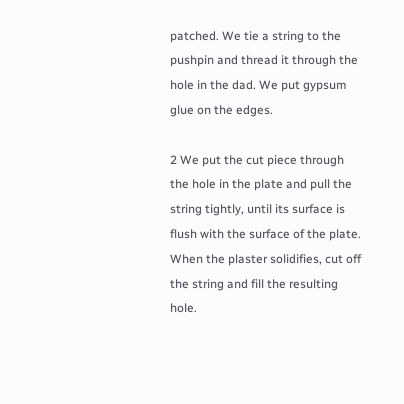patched. We tie a string to the pushpin and thread it through the hole in the dad. We put gypsum glue on the edges.

2 We put the cut piece through the hole in the plate and pull the string tightly, until its surface is flush with the surface of the plate. When the plaster solidifies, cut off the string and fill the resulting hole.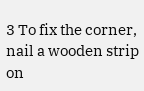3 To fix the corner, nail a wooden strip on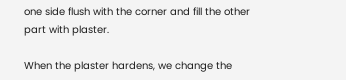one side flush with the corner and fill the other part with plaster.

When the plaster hardens, we change the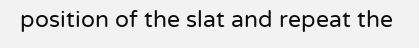position of the slat and repeat the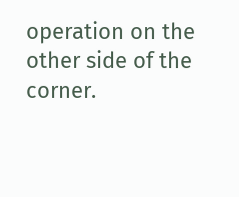operation on the other side of the corner.